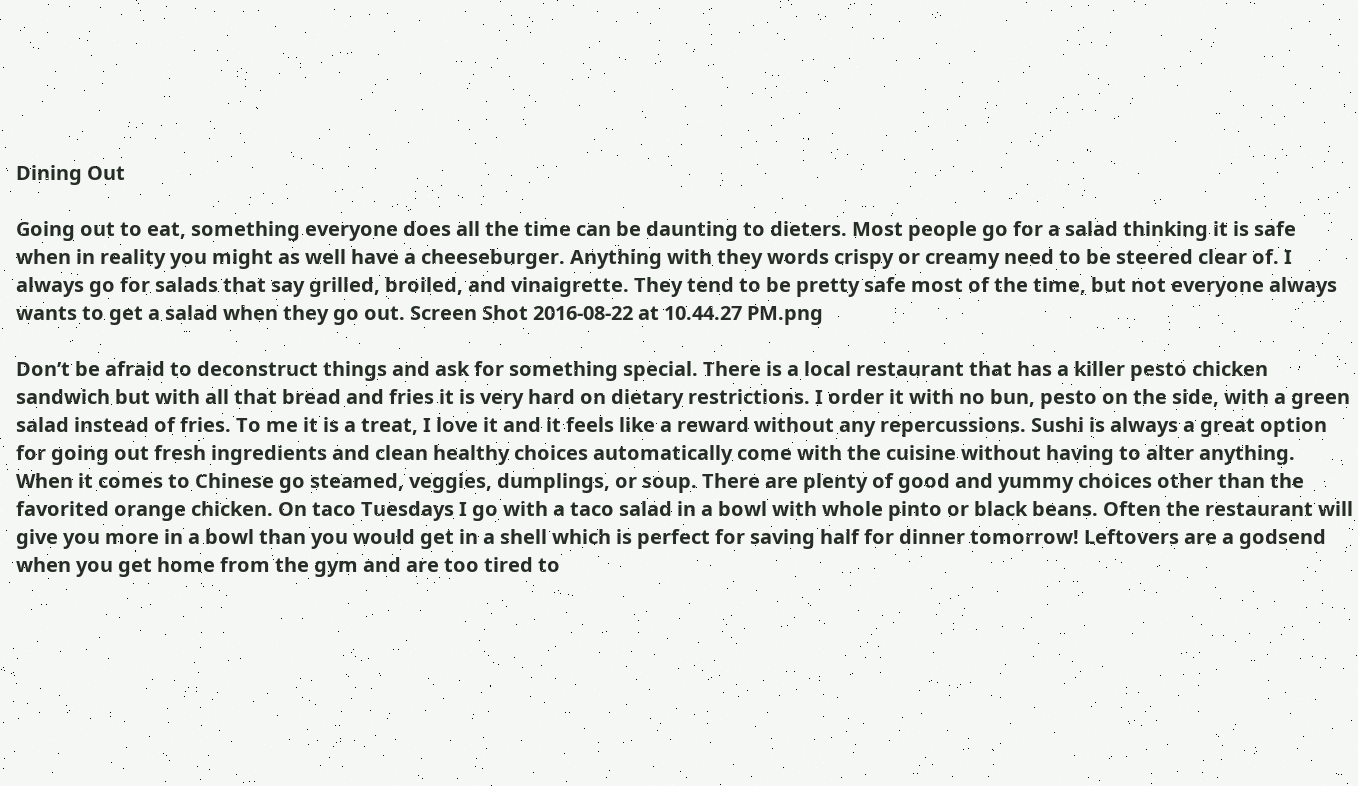Dining Out

Going out to eat, something everyone does all the time can be daunting to dieters. Most people go for a salad thinking it is safe when in reality you might as well have a cheeseburger. Anything with they words crispy or creamy need to be steered clear of. I always go for salads that say grilled, broiled, and vinaigrette. They tend to be pretty safe most of the time, but not everyone always wants to get a salad when they go out. Screen Shot 2016-08-22 at 10.44.27 PM.png

Don’t be afraid to deconstruct things and ask for something special. There is a local restaurant that has a killer pesto chicken sandwich but with all that bread and fries it is very hard on dietary restrictions. I order it with no bun, pesto on the side, with a green salad instead of fries. To me it is a treat, I love it and it feels like a reward without any repercussions. Sushi is always a great option for going out fresh ingredients and clean healthy choices automatically come with the cuisine without having to alter anything. When it comes to Chinese go steamed, veggies, dumplings, or soup. There are plenty of good and yummy choices other than the favorited orange chicken. On taco Tuesdays I go with a taco salad in a bowl with whole pinto or black beans. Often the restaurant will give you more in a bowl than you would get in a shell which is perfect for saving half for dinner tomorrow! Leftovers are a godsend when you get home from the gym and are too tired to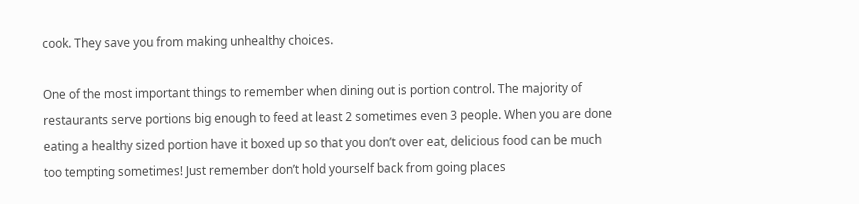cook. They save you from making unhealthy choices.

One of the most important things to remember when dining out is portion control. The majority of restaurants serve portions big enough to feed at least 2 sometimes even 3 people. When you are done eating a healthy sized portion have it boxed up so that you don’t over eat, delicious food can be much too tempting sometimes! Just remember don’t hold yourself back from going places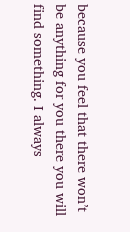because you feel that there won’t be anything for you there you will find something. I always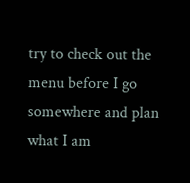try to check out the menu before I go somewhere and plan what I am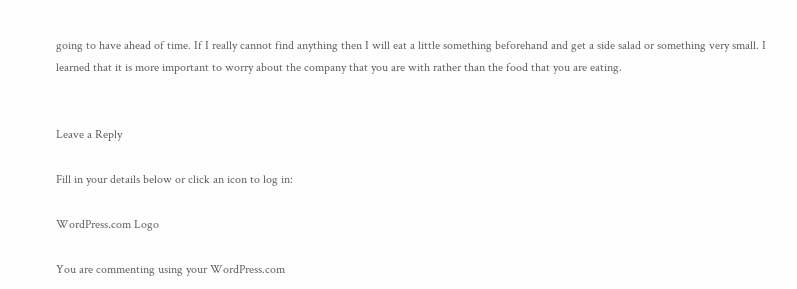going to have ahead of time. If I really cannot find anything then I will eat a little something beforehand and get a side salad or something very small. I learned that it is more important to worry about the company that you are with rather than the food that you are eating.


Leave a Reply

Fill in your details below or click an icon to log in:

WordPress.com Logo

You are commenting using your WordPress.com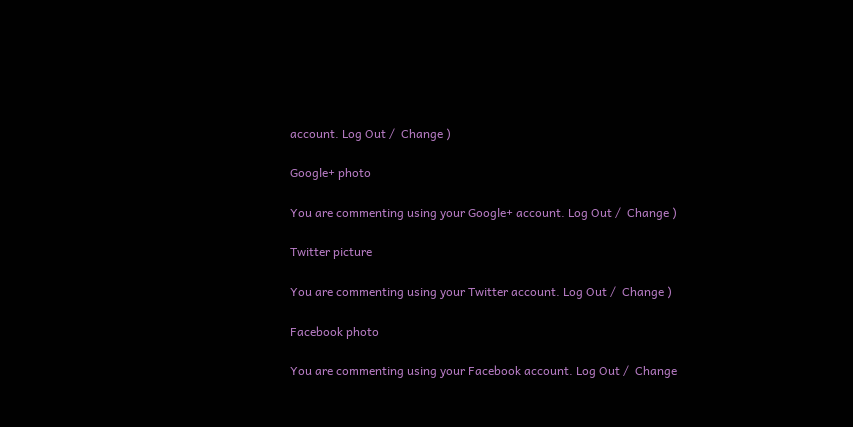account. Log Out /  Change )

Google+ photo

You are commenting using your Google+ account. Log Out /  Change )

Twitter picture

You are commenting using your Twitter account. Log Out /  Change )

Facebook photo

You are commenting using your Facebook account. Log Out /  Change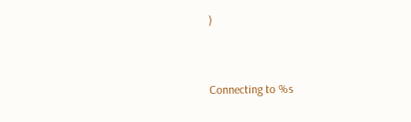)


Connecting to %s